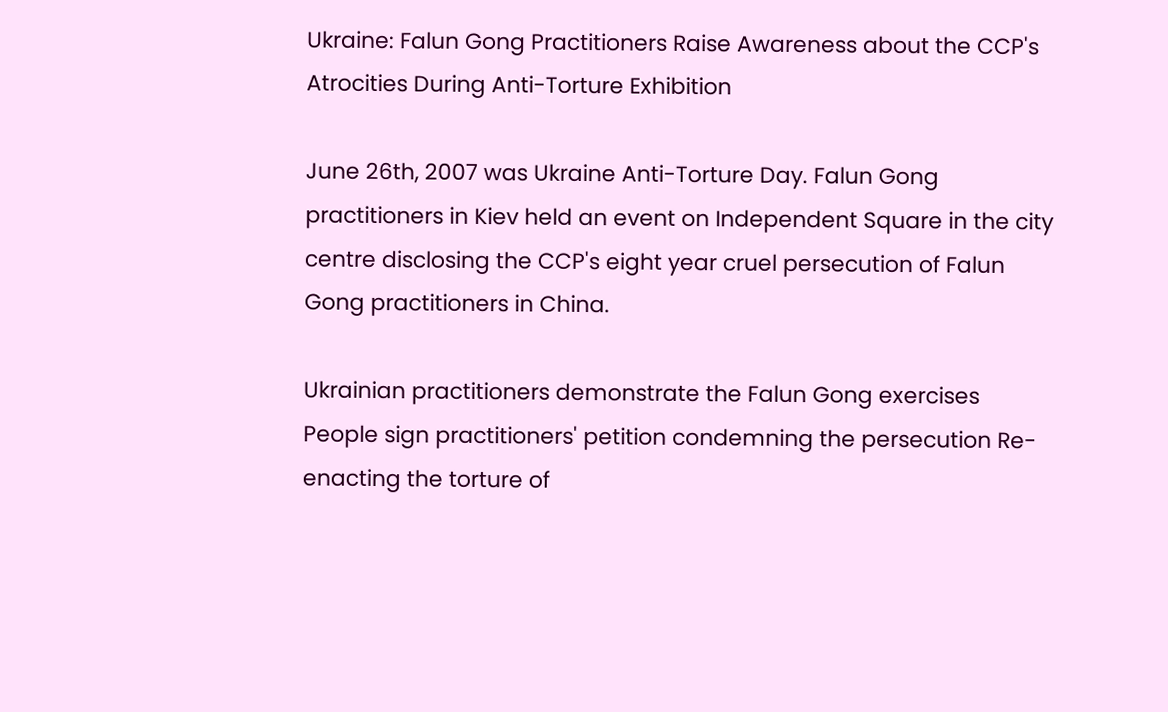Ukraine: Falun Gong Practitioners Raise Awareness about the CCP's Atrocities During Anti-Torture Exhibition

June 26th, 2007 was Ukraine Anti-Torture Day. Falun Gong practitioners in Kiev held an event on Independent Square in the city centre disclosing the CCP's eight year cruel persecution of Falun Gong practitioners in China.

Ukrainian practitioners demonstrate the Falun Gong exercises People sign practitioners' petition condemning the persecution Re-enacting the torture of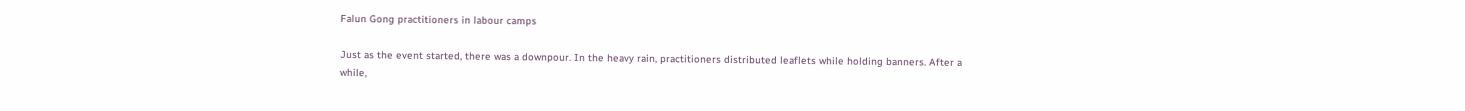Falun Gong practitioners in labour camps

Just as the event started, there was a downpour. In the heavy rain, practitioners distributed leaflets while holding banners. After a while,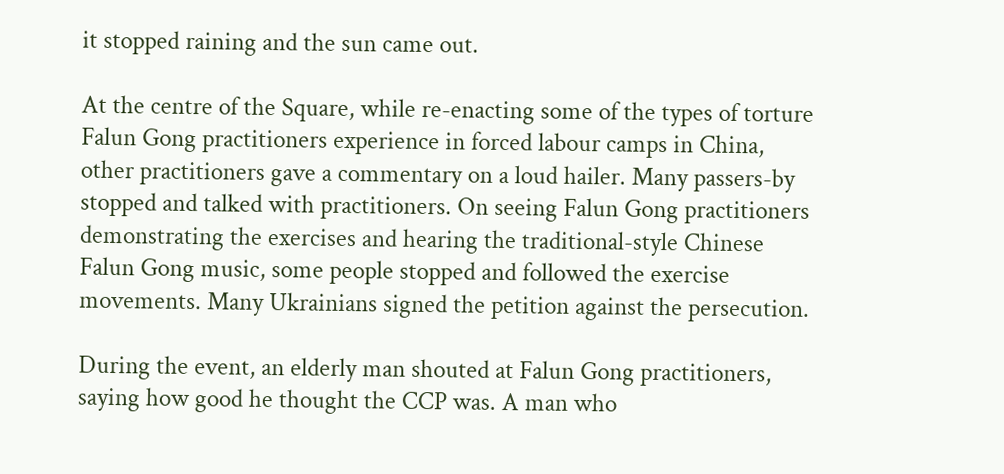it stopped raining and the sun came out.

At the centre of the Square, while re-enacting some of the types of torture Falun Gong practitioners experience in forced labour camps in China, other practitioners gave a commentary on a loud hailer. Many passers-by stopped and talked with practitioners. On seeing Falun Gong practitioners demonstrating the exercises and hearing the traditional-style Chinese Falun Gong music, some people stopped and followed the exercise movements. Many Ukrainians signed the petition against the persecution.

During the event, an elderly man shouted at Falun Gong practitioners, saying how good he thought the CCP was. A man who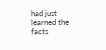had just learned the facts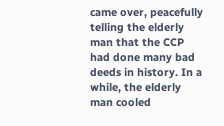came over, peacefully telling the elderly man that the CCP had done many bad deeds in history. In a while, the elderly man cooled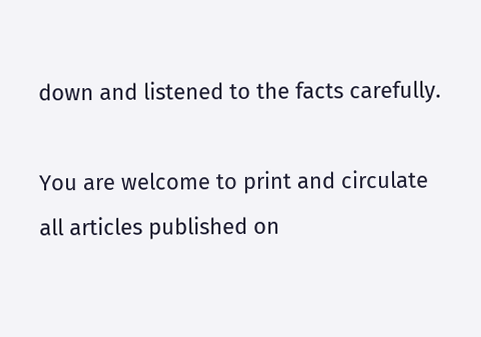down and listened to the facts carefully.

You are welcome to print and circulate all articles published on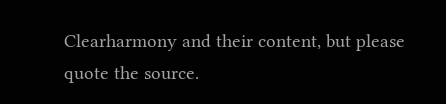Clearharmony and their content, but please quote the source.